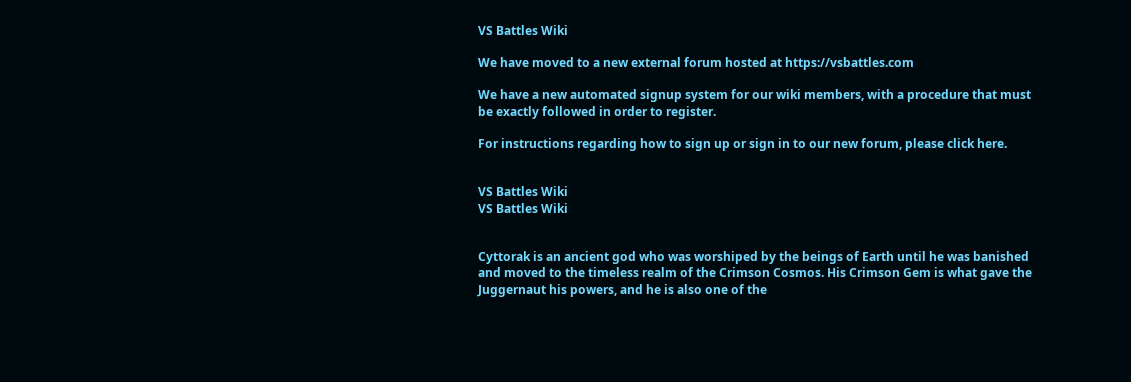VS Battles Wiki

We have moved to a new external forum hosted at https://vsbattles.com

We have a new automated signup system for our wiki members, with a procedure that must be exactly followed in order to register.

For instructions regarding how to sign up or sign in to our new forum, please click here.


VS Battles Wiki
VS Battles Wiki


Cyttorak is an ancient god who was worshiped by the beings of Earth until he was banished and moved to the timeless realm of the Crimson Cosmos. His Crimson Gem is what gave the Juggernaut his powers, and he is also one of the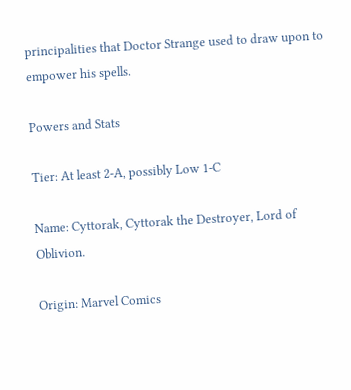principalities that Doctor Strange used to draw upon to empower his spells.

Powers and Stats

Tier: At least 2-A, possibly Low 1-C

Name: Cyttorak, Cyttorak the Destroyer, Lord of Oblivion.

Origin: Marvel Comics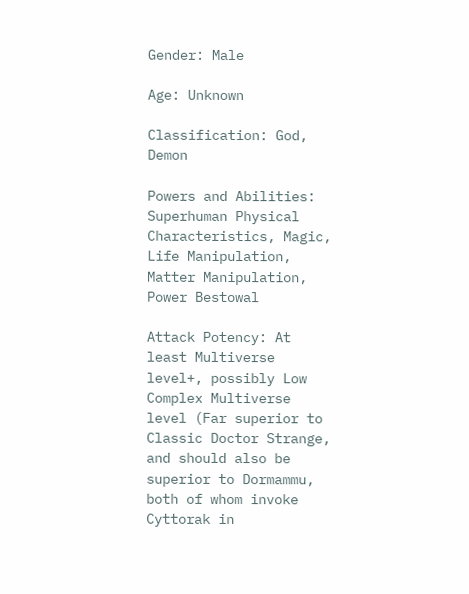Gender: Male

Age: Unknown

Classification: God, Demon

Powers and Abilities: Superhuman Physical Characteristics, Magic, Life Manipulation, Matter Manipulation, Power Bestowal

Attack Potency: At least Multiverse level+, possibly Low Complex Multiverse level (Far superior to Classic Doctor Strange, and should also be superior to Dormammu, both of whom invoke Cyttorak in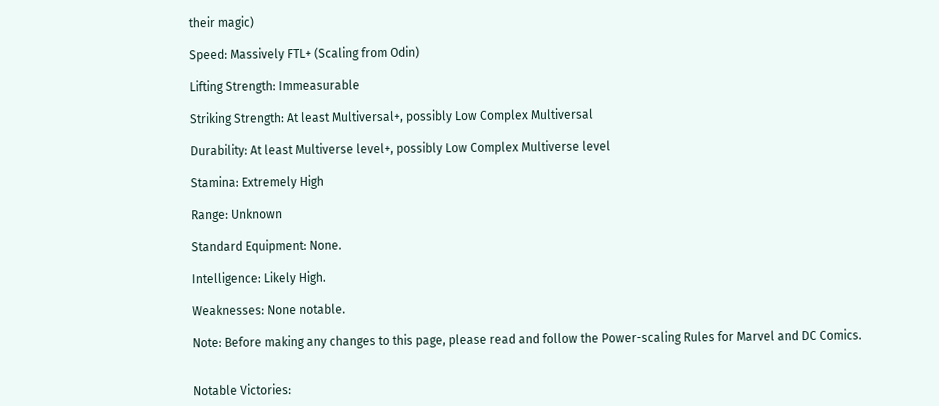their magic)

Speed: Massively FTL+ (Scaling from Odin)

Lifting Strength: Immeasurable

Striking Strength: At least Multiversal+, possibly Low Complex Multiversal

Durability: At least Multiverse level+, possibly Low Complex Multiverse level

Stamina: Extremely High

Range: Unknown

Standard Equipment: None.

Intelligence: Likely High.

Weaknesses: None notable.

Note: Before making any changes to this page, please read and follow the Power-scaling Rules for Marvel and DC Comics.


Notable Victories: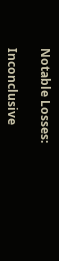Notable Losses:

Inconclusive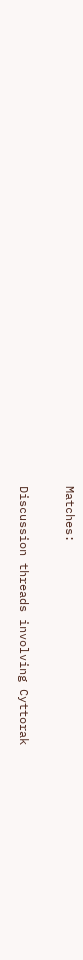Matches:


Discussion threads involving Cyttorak